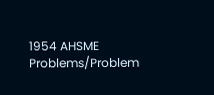1954 AHSME Problems/Problem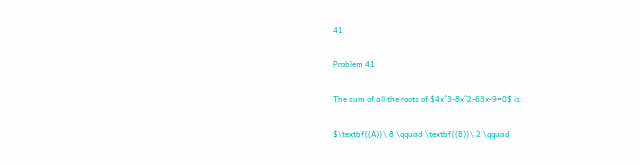41

Problem 41

The sum of all the roots of $4x^3-8x^2-63x-9=0$ is:

$\textbf{(A)}\ 8 \qquad \textbf{(B)}\ 2 \qquad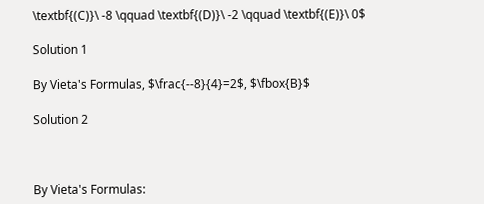\textbf{(C)}\ -8 \qquad \textbf{(D)}\ -2 \qquad \textbf{(E)}\ 0$

Solution 1

By Vieta's Formulas, $\frac{--8}{4}=2$, $\fbox{B}$

Solution 2



By Vieta's Formulas: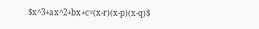$x^3+ax^2+bx+c=(x-r)(x-p)(x-q)$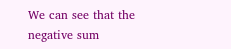We can see that the negative sum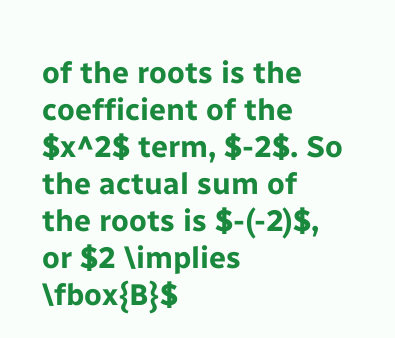of the roots is the coefficient of the $x^2$ term, $-2$. So the actual sum of the roots is $-(-2)$, or $2 \implies \fbox{B}$